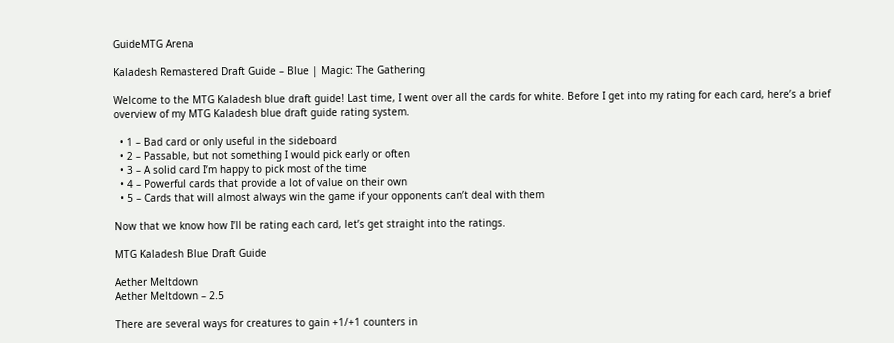GuideMTG Arena

Kaladesh Remastered Draft Guide – Blue | Magic: The Gathering

Welcome to the MTG Kaladesh blue draft guide! Last time, I went over all the cards for white. Before I get into my rating for each card, here’s a brief overview of my MTG Kaladesh blue draft guide rating system.

  • 1 – Bad card or only useful in the sideboard
  • 2 – Passable, but not something I would pick early or often
  • 3 – A solid card I’m happy to pick most of the time
  • 4 – Powerful cards that provide a lot of value on their own
  • 5 – Cards that will almost always win the game if your opponents can’t deal with them

Now that we know how I’ll be rating each card, let’s get straight into the ratings.

MTG Kaladesh Blue Draft Guide

Aether Meltdown
Aether Meltdown – 2.5

There are several ways for creatures to gain +1/+1 counters in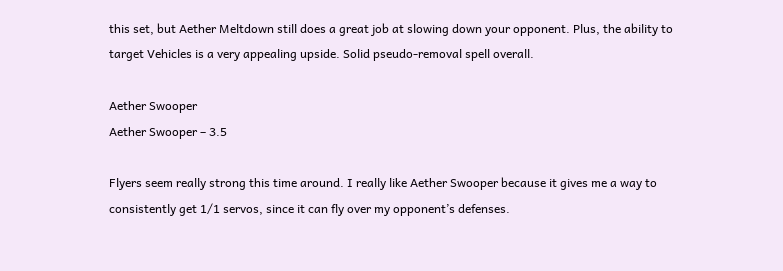this set, but Aether Meltdown still does a great job at slowing down your opponent. Plus, the ability to target Vehicles is a very appealing upside. Solid pseudo-removal spell overall.

Aether Swooper
Aether Swooper – 3.5

Flyers seem really strong this time around. I really like Aether Swooper because it gives me a way to consistently get 1/1 servos, since it can fly over my opponent’s defenses.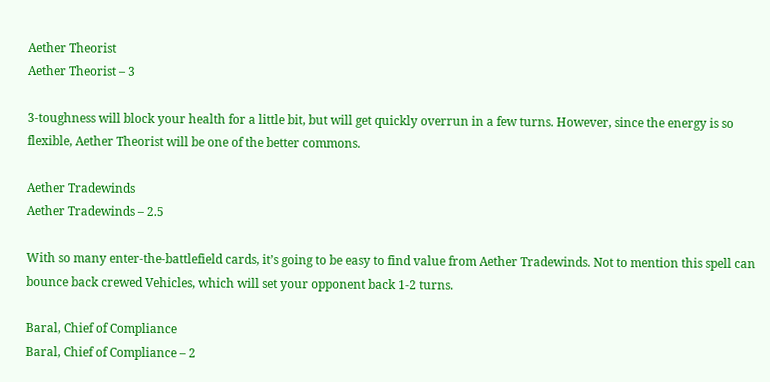Aether Theorist
Aether Theorist – 3

3-toughness will block your health for a little bit, but will get quickly overrun in a few turns. However, since the energy is so flexible, Aether Theorist will be one of the better commons.

Aether Tradewinds
Aether Tradewinds – 2.5

With so many enter-the-battlefield cards, it’s going to be easy to find value from Aether Tradewinds. Not to mention this spell can bounce back crewed Vehicles, which will set your opponent back 1-2 turns.

Baral, Chief of Compliance
Baral, Chief of Compliance – 2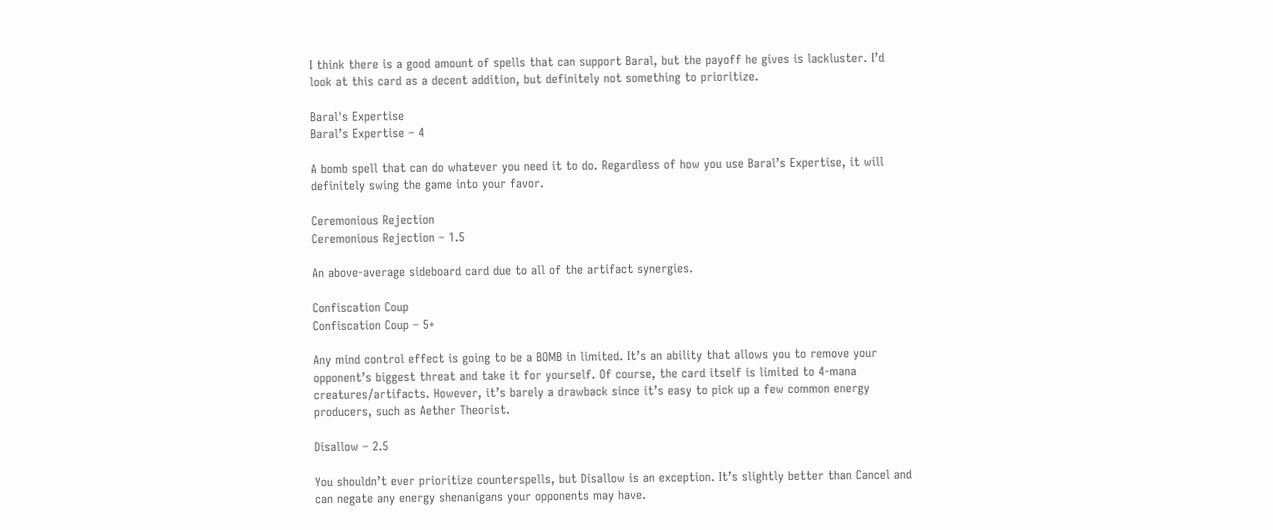I think there is a good amount of spells that can support Baral, but the payoff he gives is lackluster. I’d look at this card as a decent addition, but definitely not something to prioritize.

Baral's Expertise
Baral’s Expertise – 4

A bomb spell that can do whatever you need it to do. Regardless of how you use Baral’s Expertise, it will definitely swing the game into your favor.

Ceremonious Rejection
Ceremonious Rejection – 1.5

An above-average sideboard card due to all of the artifact synergies.

Confiscation Coup
Confiscation Coup – 5+

Any mind control effect is going to be a BOMB in limited. It’s an ability that allows you to remove your opponent’s biggest threat and take it for yourself. Of course, the card itself is limited to 4-mana creatures/artifacts. However, it’s barely a drawback since it’s easy to pick up a few common energy producers, such as Aether Theorist.

Disallow – 2.5

You shouldn’t ever prioritize counterspells, but Disallow is an exception. It’s slightly better than Cancel and can negate any energy shenanigans your opponents may have.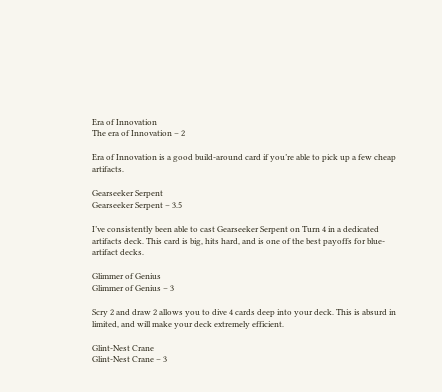Era of Innovation
The era of Innovation – 2

Era of Innovation is a good build-around card if you’re able to pick up a few cheap artifacts.

Gearseeker Serpent
Gearseeker Serpent – 3.5

I’ve consistently been able to cast Gearseeker Serpent on Turn 4 in a dedicated artifacts deck. This card is big, hits hard, and is one of the best payoffs for blue-artifact decks.

Glimmer of Genius
Glimmer of Genius – 3

Scry 2 and draw 2 allows you to dive 4 cards deep into your deck. This is absurd in limited, and will make your deck extremely efficient.

Glint-Nest Crane
Glint-Nest Crane – 3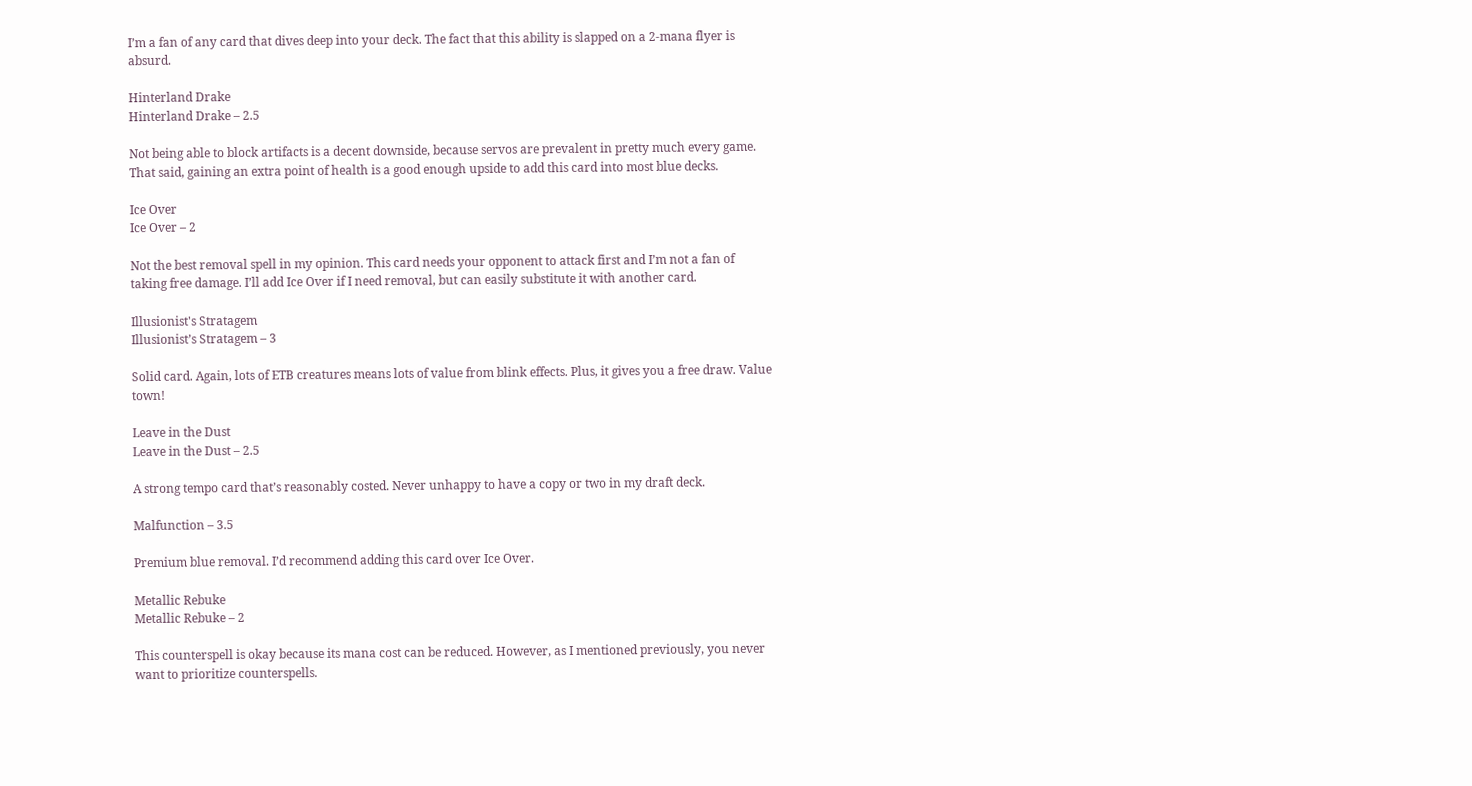I’m a fan of any card that dives deep into your deck. The fact that this ability is slapped on a 2-mana flyer is absurd.

Hinterland Drake
Hinterland Drake – 2.5

Not being able to block artifacts is a decent downside, because servos are prevalent in pretty much every game. That said, gaining an extra point of health is a good enough upside to add this card into most blue decks.

Ice Over
Ice Over – 2

Not the best removal spell in my opinion. This card needs your opponent to attack first and I’m not a fan of taking free damage. I’ll add Ice Over if I need removal, but can easily substitute it with another card.

Illusionist's Stratagem
Illusionist’s Stratagem – 3

Solid card. Again, lots of ETB creatures means lots of value from blink effects. Plus, it gives you a free draw. Value town!

Leave in the Dust
Leave in the Dust – 2.5

A strong tempo card that’s reasonably costed. Never unhappy to have a copy or two in my draft deck.

Malfunction – 3.5

Premium blue removal. I’d recommend adding this card over Ice Over.

Metallic Rebuke
Metallic Rebuke – 2

This counterspell is okay because its mana cost can be reduced. However, as I mentioned previously, you never want to prioritize counterspells.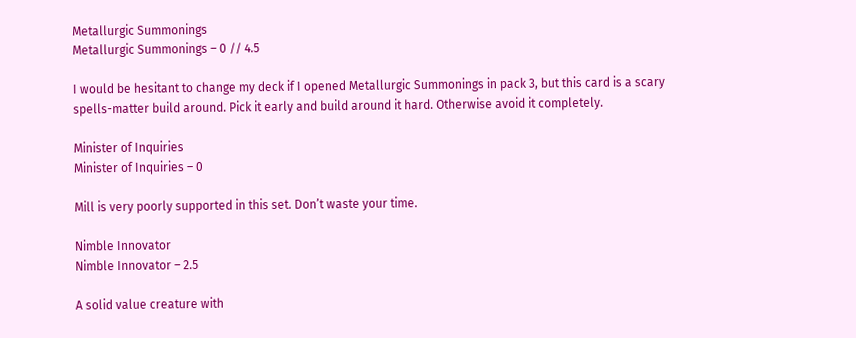Metallurgic Summonings
Metallurgic Summonings – 0 // 4.5

I would be hesitant to change my deck if I opened Metallurgic Summonings in pack 3, but this card is a scary spells-matter build around. Pick it early and build around it hard. Otherwise avoid it completely.

Minister of Inquiries
Minister of Inquiries – 0

Mill is very poorly supported in this set. Don’t waste your time.

Nimble Innovator
Nimble Innovator – 2.5

A solid value creature with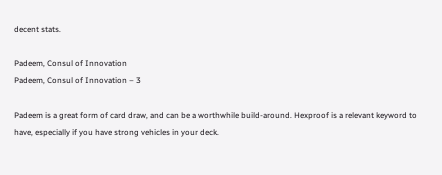decent stats.

Padeem, Consul of Innovation
Padeem, Consul of Innovation – 3

Padeem is a great form of card draw, and can be a worthwhile build-around. Hexproof is a relevant keyword to have, especially if you have strong vehicles in your deck.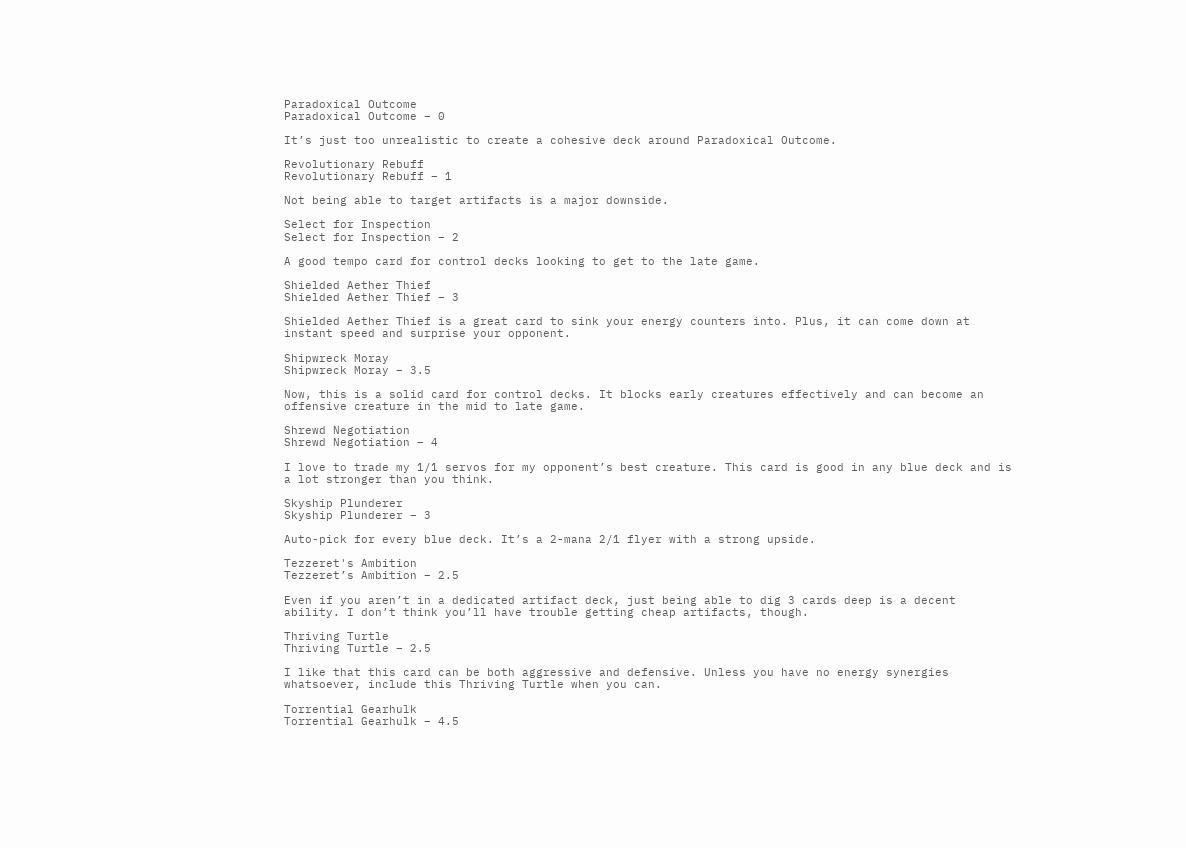Paradoxical Outcome
Paradoxical Outcome – 0

It’s just too unrealistic to create a cohesive deck around Paradoxical Outcome.

Revolutionary Rebuff
Revolutionary Rebuff – 1

Not being able to target artifacts is a major downside.

Select for Inspection
Select for Inspection – 2

A good tempo card for control decks looking to get to the late game.

Shielded Aether Thief
Shielded Aether Thief – 3

Shielded Aether Thief is a great card to sink your energy counters into. Plus, it can come down at instant speed and surprise your opponent.

Shipwreck Moray
Shipwreck Moray – 3.5

Now, this is a solid card for control decks. It blocks early creatures effectively and can become an offensive creature in the mid to late game.

Shrewd Negotiation
Shrewd Negotiation – 4

I love to trade my 1/1 servos for my opponent’s best creature. This card is good in any blue deck and is a lot stronger than you think.

Skyship Plunderer
Skyship Plunderer – 3

Auto-pick for every blue deck. It’s a 2-mana 2/1 flyer with a strong upside.

Tezzeret's Ambition
Tezzeret’s Ambition – 2.5

Even if you aren’t in a dedicated artifact deck, just being able to dig 3 cards deep is a decent ability. I don’t think you’ll have trouble getting cheap artifacts, though.

Thriving Turtle
Thriving Turtle – 2.5

I like that this card can be both aggressive and defensive. Unless you have no energy synergies whatsoever, include this Thriving Turtle when you can.

Torrential Gearhulk
Torrential Gearhulk – 4.5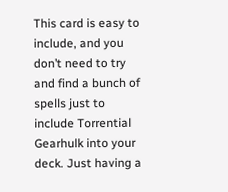This card is easy to include, and you don’t need to try and find a bunch of spells just to include Torrential Gearhulk into your deck. Just having a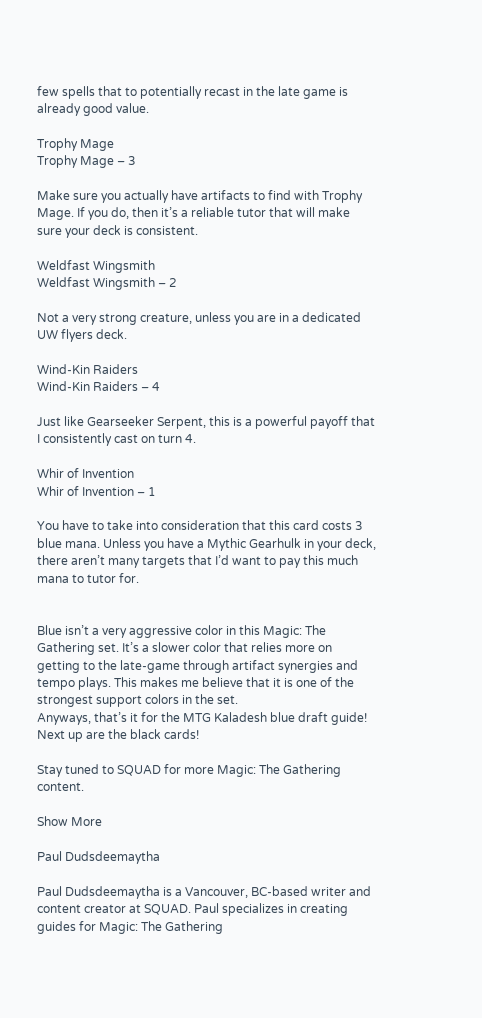few spells that to potentially recast in the late game is already good value.

Trophy Mage
Trophy Mage – 3

Make sure you actually have artifacts to find with Trophy Mage. If you do, then it’s a reliable tutor that will make sure your deck is consistent.

Weldfast Wingsmith
Weldfast Wingsmith – 2

Not a very strong creature, unless you are in a dedicated UW flyers deck.

Wind-Kin Raiders
Wind-Kin Raiders – 4

Just like Gearseeker Serpent, this is a powerful payoff that I consistently cast on turn 4.

Whir of Invention
Whir of Invention – 1

You have to take into consideration that this card costs 3 blue mana. Unless you have a Mythic Gearhulk in your deck, there aren’t many targets that I’d want to pay this much mana to tutor for.


Blue isn’t a very aggressive color in this Magic: The Gathering set. It’s a slower color that relies more on getting to the late-game through artifact synergies and tempo plays. This makes me believe that it is one of the strongest support colors in the set.
Anyways, that’s it for the MTG Kaladesh blue draft guide! Next up are the black cards!

Stay tuned to SQUAD for more Magic: The Gathering content.

Show More

Paul Dudsdeemaytha

Paul Dudsdeemaytha is a Vancouver, BC-based writer and content creator at SQUAD. Paul specializes in creating guides for Magic: The Gathering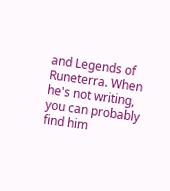and Legends of Runeterra. When he's not writing, you can probably find him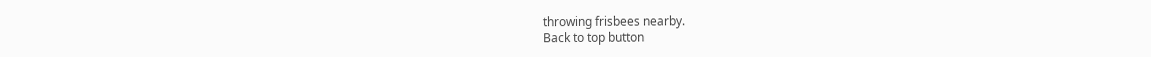throwing frisbees nearby.
Back to top button